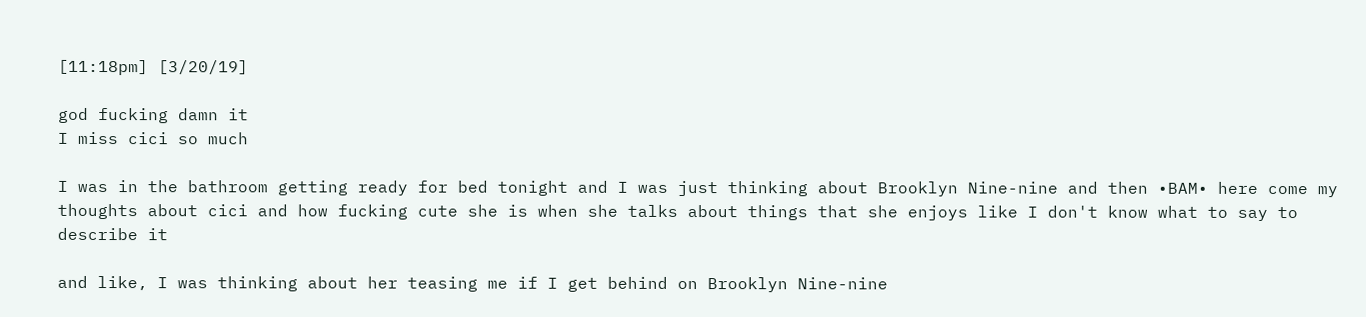[11:18pm] [3/20/19]

god fucking damn it
I miss cici so much

I was in the bathroom getting ready for bed tonight and I was just thinking about Brooklyn Nine-nine and then •BAM• here come my thoughts about cici and how fucking cute she is when she talks about things that she enjoys like I don't know what to say to describe it

and like, I was thinking about her teasing me if I get behind on Brooklyn Nine-nine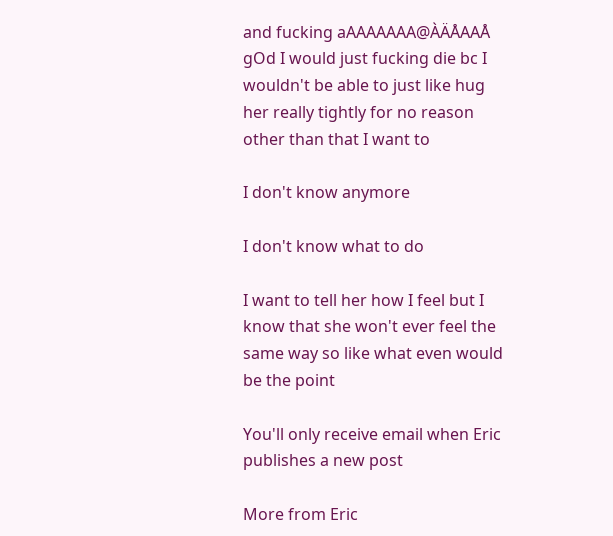and fucking aAAAAAAA@ÀÄÅAAÅ gOd I would just fucking die bc I wouldn't be able to just like hug her really tightly for no reason other than that I want to

I don't know anymore

I don't know what to do

I want to tell her how I feel but I know that she won't ever feel the same way so like what even would be the point

You'll only receive email when Eric publishes a new post

More from Eric